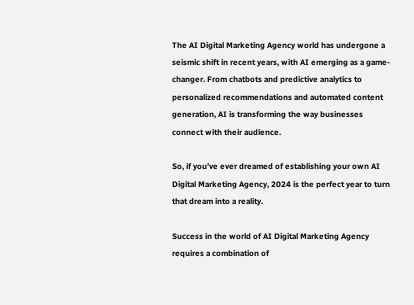The AI Digital Marketing Agency world has undergone a seismic shift in recent years, with AI emerging as a game-changer. From chatbots and predictive analytics to personalized recommendations and automated content generation, AI is transforming the way businesses connect with their audience.

So, if you’ve ever dreamed of establishing your own AI Digital Marketing Agency, 2024 is the perfect year to turn that dream into a reality.

Success in the world of AI Digital Marketing Agency requires a combination of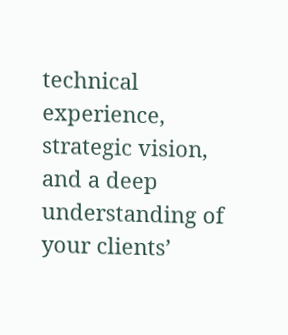technical experience, strategic vision, and a deep understanding of your clients’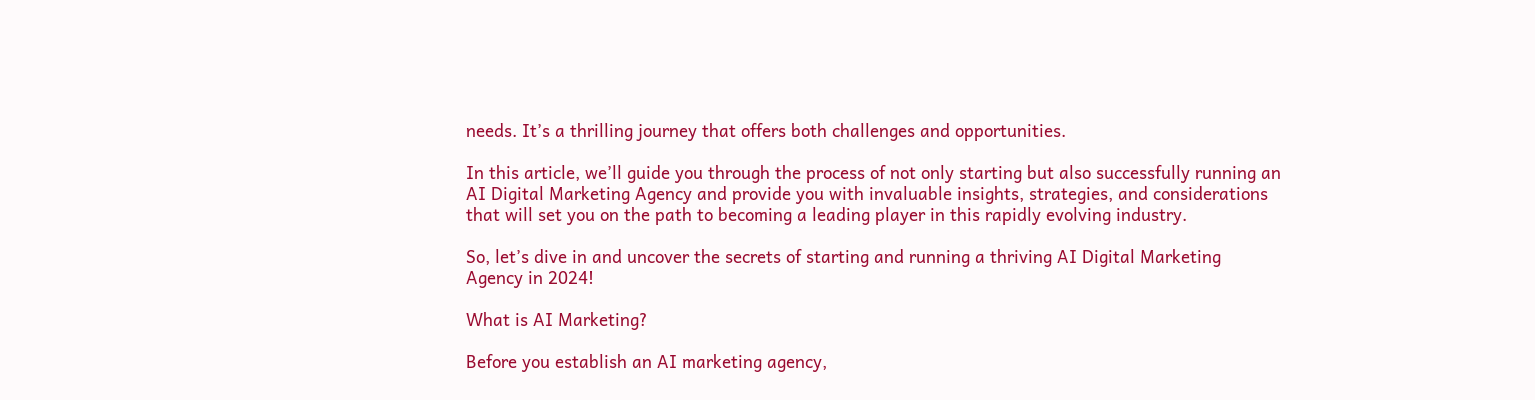needs. It’s a thrilling journey that offers both challenges and opportunities.

In this article, we’ll guide you through the process of not only starting but also successfully running an AI Digital Marketing Agency and provide you with invaluable insights, strategies, and considerations that will set you on the path to becoming a leading player in this rapidly evolving industry.

So, let’s dive in and uncover the secrets of starting and running a thriving AI Digital Marketing Agency in 2024!

What is AI Marketing?

Before you establish an AI marketing agency,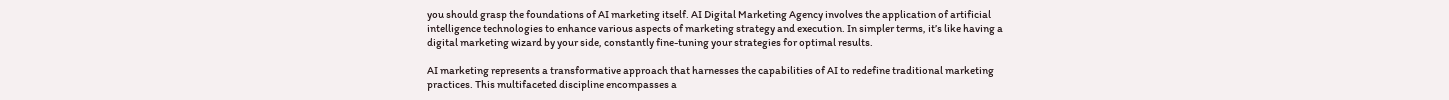you should grasp the foundations of AI marketing itself. AI Digital Marketing Agency involves the application of artificial intelligence technologies to enhance various aspects of marketing strategy and execution. In simpler terms, it’s like having a digital marketing wizard by your side, constantly fine-tuning your strategies for optimal results.

AI marketing represents a transformative approach that harnesses the capabilities of AI to redefine traditional marketing practices. This multifaceted discipline encompasses a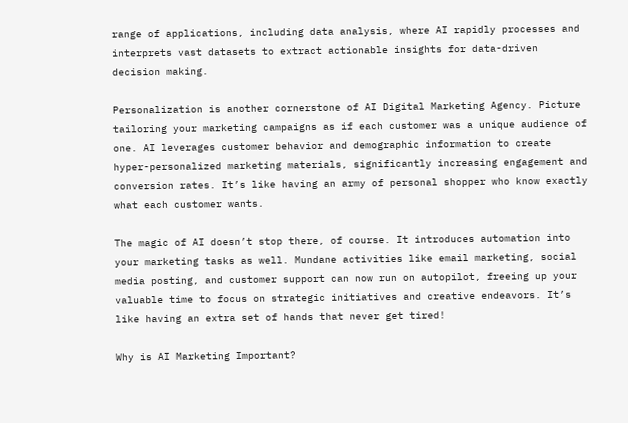range of applications, including data analysis, where AI rapidly processes and interprets vast datasets to extract actionable insights for data-driven decision making.

Personalization is another cornerstone of AI Digital Marketing Agency. Picture tailoring your marketing campaigns as if each customer was a unique audience of one. AI leverages customer behavior and demographic information to create hyper-personalized marketing materials, significantly increasing engagement and conversion rates. It’s like having an army of personal shopper who know exactly what each customer wants.

The magic of AI doesn’t stop there, of course. It introduces automation into your marketing tasks as well. Mundane activities like email marketing, social media posting, and customer support can now run on autopilot, freeing up your valuable time to focus on strategic initiatives and creative endeavors. It’s like having an extra set of hands that never get tired!

Why is AI Marketing Important?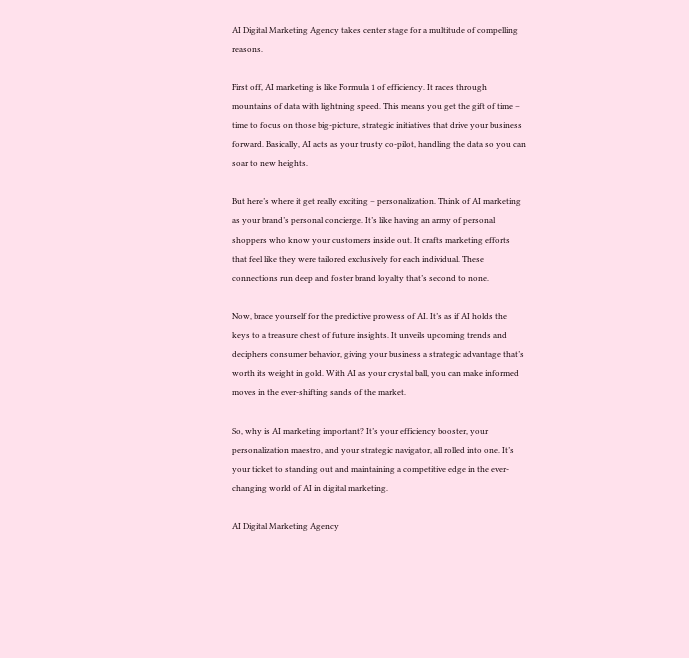AI Digital Marketing Agency takes center stage for a multitude of compelling reasons.

First off, AI marketing is like Formula 1 of efficiency. It races through mountains of data with lightning speed. This means you get the gift of time – time to focus on those big-picture, strategic initiatives that drive your business forward. Basically, AI acts as your trusty co-pilot, handling the data so you can soar to new heights.

But here’s where it get really exciting – personalization. Think of AI marketing as your brand’s personal concierge. It’s like having an army of personal shoppers who know your customers inside out. It crafts marketing efforts that feel like they were tailored exclusively for each individual. These connections run deep and foster brand loyalty that’s second to none.

Now, brace yourself for the predictive prowess of AI. It’s as if AI holds the keys to a treasure chest of future insights. It unveils upcoming trends and deciphers consumer behavior, giving your business a strategic advantage that’s worth its weight in gold. With AI as your crystal ball, you can make informed moves in the ever-shifting sands of the market.

So, why is AI marketing important? It’s your efficiency booster, your personalization maestro, and your strategic navigator, all rolled into one. It’s your ticket to standing out and maintaining a competitive edge in the ever-changing world of AI in digital marketing.

AI Digital Marketing Agency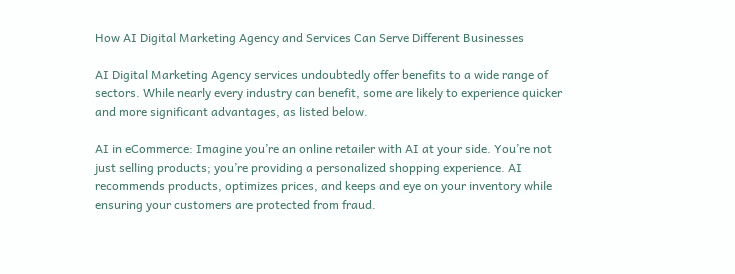How AI Digital Marketing Agency and Services Can Serve Different Businesses

AI Digital Marketing Agency services undoubtedly offer benefits to a wide range of sectors. While nearly every industry can benefit, some are likely to experience quicker and more significant advantages, as listed below.

AI in eCommerce: Imagine you’re an online retailer with AI at your side. You’re not just selling products; you’re providing a personalized shopping experience. AI recommends products, optimizes prices, and keeps and eye on your inventory while ensuring your customers are protected from fraud.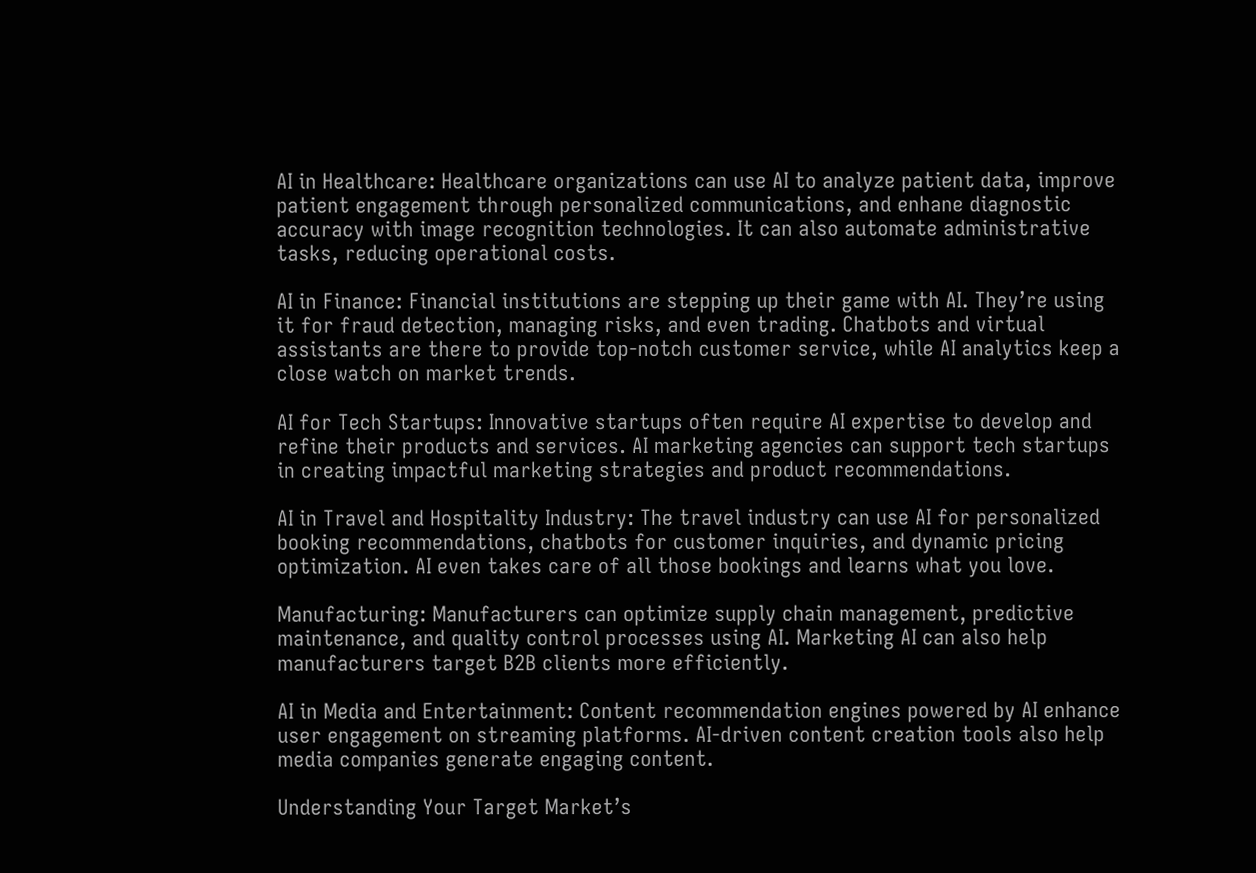AI in Healthcare: Healthcare organizations can use AI to analyze patient data, improve patient engagement through personalized communications, and enhane diagnostic accuracy with image recognition technologies. It can also automate administrative tasks, reducing operational costs.

AI in Finance: Financial institutions are stepping up their game with AI. They’re using it for fraud detection, managing risks, and even trading. Chatbots and virtual assistants are there to provide top-notch customer service, while AI analytics keep a close watch on market trends.

AI for Tech Startups: Innovative startups often require AI expertise to develop and refine their products and services. AI marketing agencies can support tech startups in creating impactful marketing strategies and product recommendations.

AI in Travel and Hospitality Industry: The travel industry can use AI for personalized booking recommendations, chatbots for customer inquiries, and dynamic pricing optimization. AI even takes care of all those bookings and learns what you love.

Manufacturing: Manufacturers can optimize supply chain management, predictive maintenance, and quality control processes using AI. Marketing AI can also help manufacturers target B2B clients more efficiently.

AI in Media and Entertainment: Content recommendation engines powered by AI enhance user engagement on streaming platforms. AI-driven content creation tools also help media companies generate engaging content.

Understanding Your Target Market’s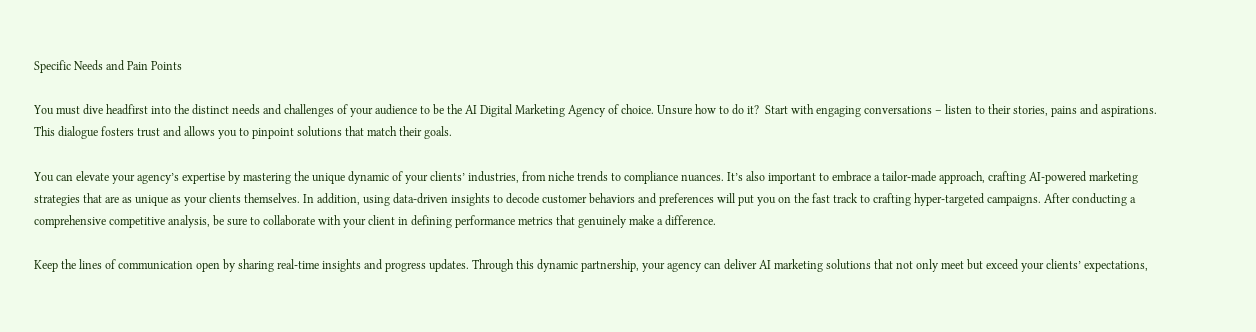Specific Needs and Pain Points

You must dive headfirst into the distinct needs and challenges of your audience to be the AI Digital Marketing Agency of choice. Unsure how to do it?  Start with engaging conversations – listen to their stories, pains and aspirations. This dialogue fosters trust and allows you to pinpoint solutions that match their goals.

You can elevate your agency’s expertise by mastering the unique dynamic of your clients’ industries, from niche trends to compliance nuances. It’s also important to embrace a tailor-made approach, crafting AI-powered marketing strategies that are as unique as your clients themselves. In addition, using data-driven insights to decode customer behaviors and preferences will put you on the fast track to crafting hyper-targeted campaigns. After conducting a comprehensive competitive analysis, be sure to collaborate with your client in defining performance metrics that genuinely make a difference.

Keep the lines of communication open by sharing real-time insights and progress updates. Through this dynamic partnership, your agency can deliver AI marketing solutions that not only meet but exceed your clients’ expectations,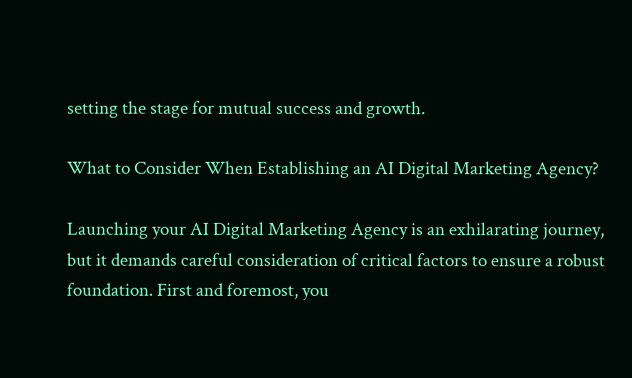setting the stage for mutual success and growth.

What to Consider When Establishing an AI Digital Marketing Agency?

Launching your AI Digital Marketing Agency is an exhilarating journey, but it demands careful consideration of critical factors to ensure a robust foundation. First and foremost, you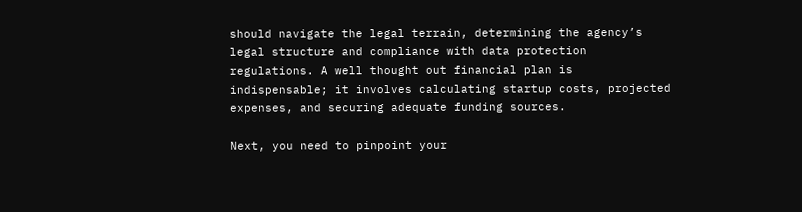should navigate the legal terrain, determining the agency’s legal structure and compliance with data protection regulations. A well thought out financial plan is indispensable; it involves calculating startup costs, projected expenses, and securing adequate funding sources.

Next, you need to pinpoint your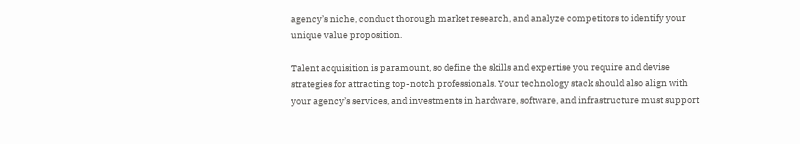agency’s niche, conduct thorough market research, and analyze competitors to identify your unique value proposition.

Talent acquisition is paramount, so define the skills and expertise you require and devise strategies for attracting top-notch professionals. Your technology stack should also align with your agency’s services, and investments in hardware, software, and infrastructure must support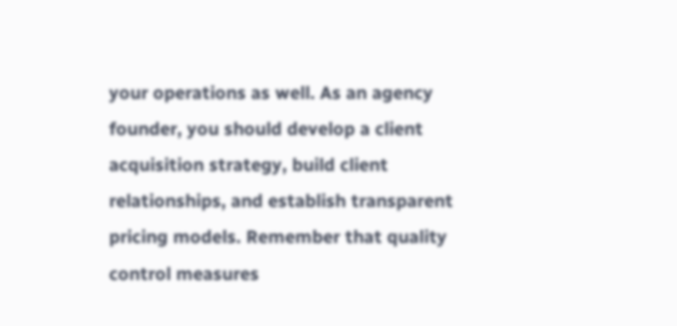your operations as well. As an agency founder, you should develop a client acquisition strategy, build client relationships, and establish transparent pricing models. Remember that quality control measures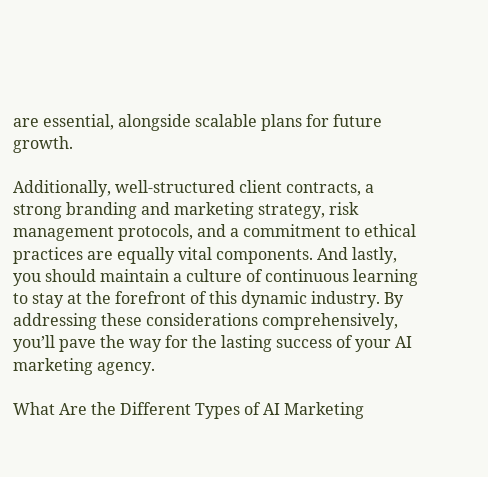are essential, alongside scalable plans for future growth.

Additionally, well-structured client contracts, a strong branding and marketing strategy, risk management protocols, and a commitment to ethical practices are equally vital components. And lastly, you should maintain a culture of continuous learning to stay at the forefront of this dynamic industry. By addressing these considerations comprehensively, you’ll pave the way for the lasting success of your AI marketing agency.

What Are the Different Types of AI Marketing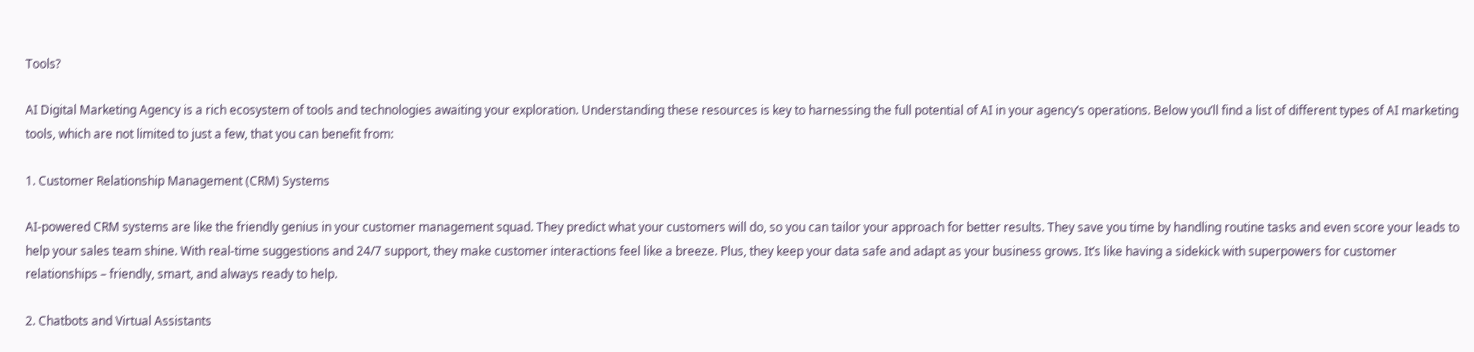Tools?

AI Digital Marketing Agency is a rich ecosystem of tools and technologies awaiting your exploration. Understanding these resources is key to harnessing the full potential of AI in your agency’s operations. Below you’ll find a list of different types of AI marketing tools, which are not limited to just a few, that you can benefit from:

1. Customer Relationship Management (CRM) Systems

AI-powered CRM systems are like the friendly genius in your customer management squad. They predict what your customers will do, so you can tailor your approach for better results. They save you time by handling routine tasks and even score your leads to help your sales team shine. With real-time suggestions and 24/7 support, they make customer interactions feel like a breeze. Plus, they keep your data safe and adapt as your business grows. It’s like having a sidekick with superpowers for customer relationships – friendly, smart, and always ready to help.

2. Chatbots and Virtual Assistants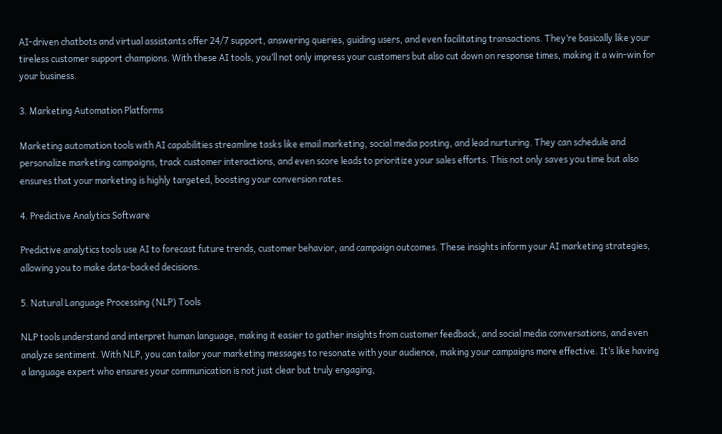AI-driven chatbots and virtual assistants offer 24/7 support, answering queries, guiding users, and even facilitating transactions. They’re basically like your tireless customer support champions. With these AI tools, you’ll not only impress your customers but also cut down on response times, making it a win-win for your business.

3. Marketing Automation Platforms

Marketing automation tools with AI capabilities streamline tasks like email marketing, social media posting, and lead nurturing. They can schedule and personalize marketing campaigns, track customer interactions, and even score leads to prioritize your sales efforts. This not only saves you time but also ensures that your marketing is highly targeted, boosting your conversion rates.

4. Predictive Analytics Software

Predictive analytics tools use AI to forecast future trends, customer behavior, and campaign outcomes. These insights inform your AI marketing strategies, allowing you to make data-backed decisions.

5. Natural Language Processing (NLP) Tools

NLP tools understand and interpret human language, making it easier to gather insights from customer feedback, and social media conversations, and even analyze sentiment. With NLP, you can tailor your marketing messages to resonate with your audience, making your campaigns more effective. It’s like having a language expert who ensures your communication is not just clear but truly engaging,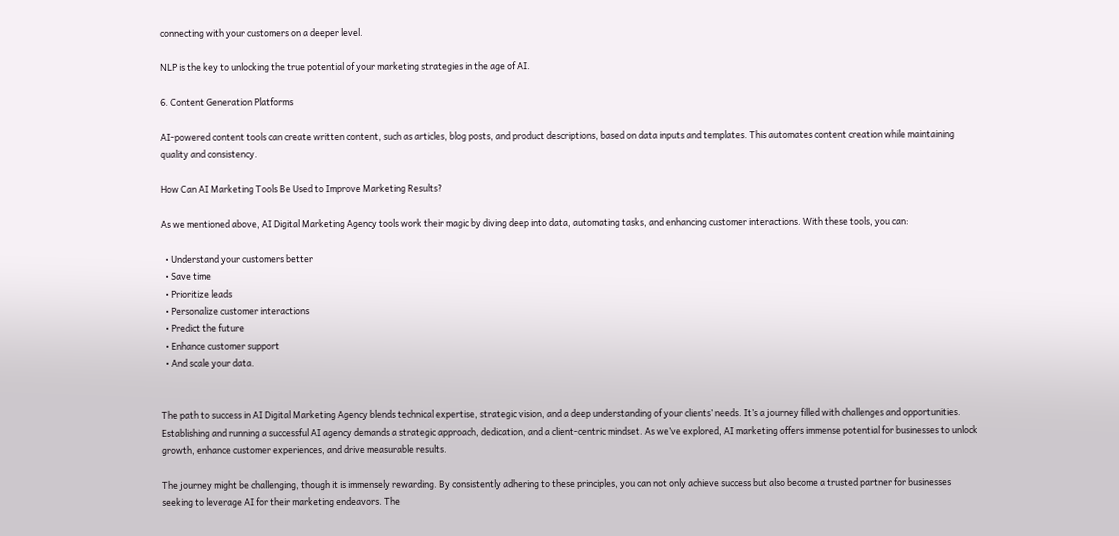connecting with your customers on a deeper level.

NLP is the key to unlocking the true potential of your marketing strategies in the age of AI.

6. Content Generation Platforms

AI-powered content tools can create written content, such as articles, blog posts, and product descriptions, based on data inputs and templates. This automates content creation while maintaining quality and consistency.

How Can AI Marketing Tools Be Used to Improve Marketing Results?

As we mentioned above, AI Digital Marketing Agency tools work their magic by diving deep into data, automating tasks, and enhancing customer interactions. With these tools, you can:

  • Understand your customers better
  • Save time
  • Prioritize leads
  • Personalize customer interactions
  • Predict the future
  • Enhance customer support
  • And scale your data.


The path to success in AI Digital Marketing Agency blends technical expertise, strategic vision, and a deep understanding of your clients’ needs. It’s a journey filled with challenges and opportunities. Establishing and running a successful AI agency demands a strategic approach, dedication, and a client-centric mindset. As we’ve explored, AI marketing offers immense potential for businesses to unlock growth, enhance customer experiences, and drive measurable results.

The journey might be challenging, though it is immensely rewarding. By consistently adhering to these principles, you can not only achieve success but also become a trusted partner for businesses seeking to leverage AI for their marketing endeavors. The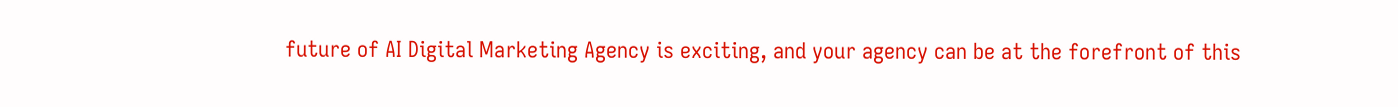future of AI Digital Marketing Agency is exciting, and your agency can be at the forefront of this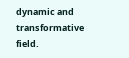dynamic and transformative field.